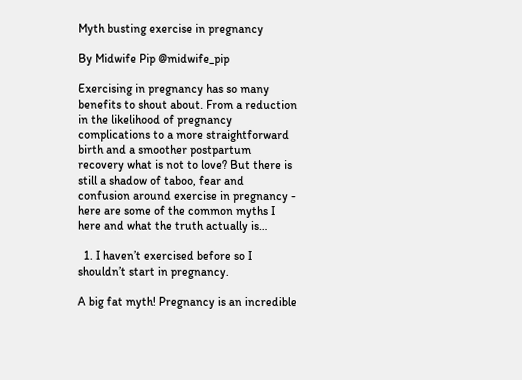Myth busting exercise in pregnancy

By Midwife Pip @midwife_pip

Exercising in pregnancy has so many benefits to shout about. From a reduction in the likelihood of pregnancy complications to a more straightforward birth and a smoother postpartum recovery what is not to love? But there is still a shadow of taboo, fear and confusion around exercise in pregnancy - here are some of the common myths I here and what the truth actually is…

  1. I haven’t exercised before so I shouldn’t start in pregnancy.

A big fat myth! Pregnancy is an incredible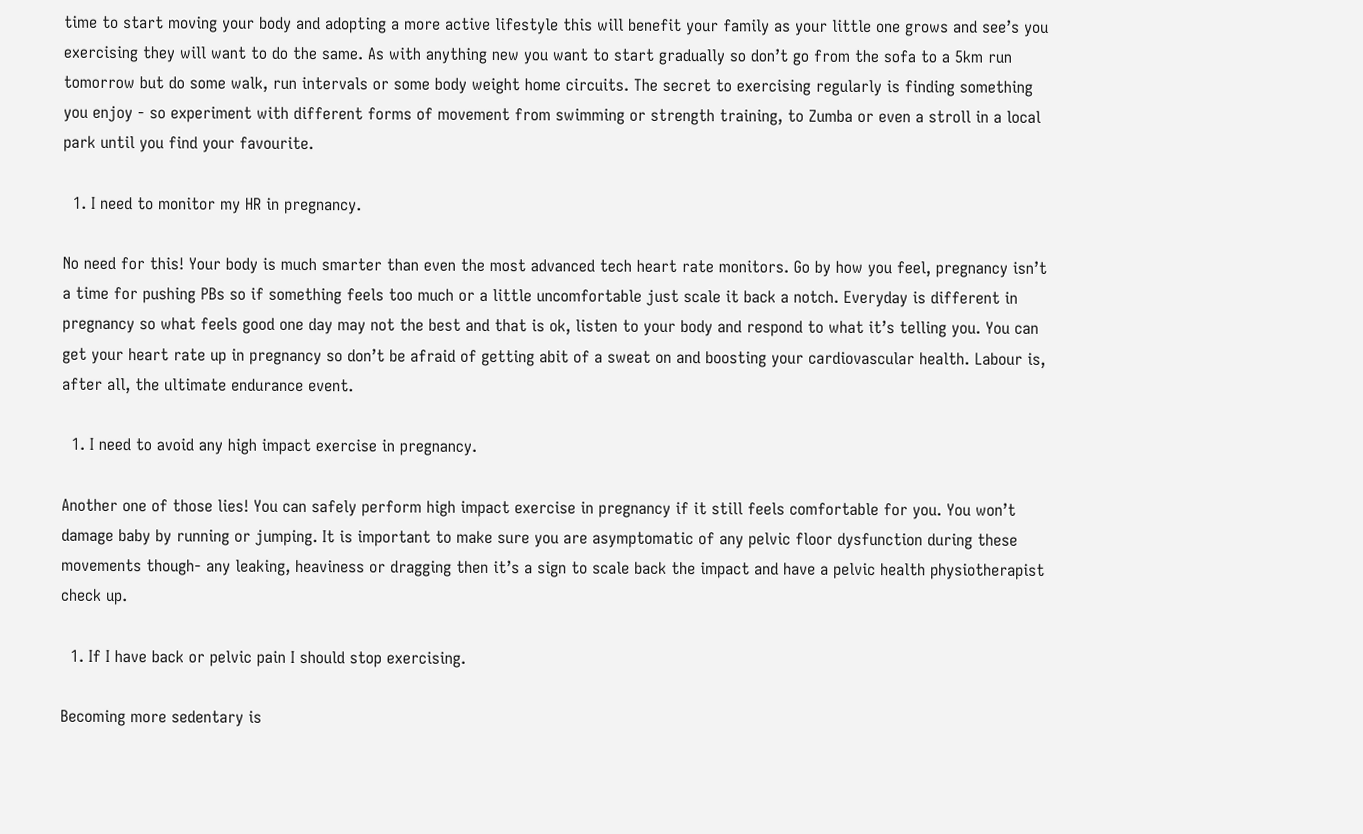time to start moving your body and adopting a more active lifestyle this will benefit your family as your little one grows and see’s you exercising they will want to do the same. As with anything new you want to start gradually so don’t go from the sofa to a 5km run tomorrow but do some walk, run intervals or some body weight home circuits. The secret to exercising regularly is finding something you enjoy - so experiment with different forms of movement from swimming or strength training, to Zumba or even a stroll in a local park until you find your favourite.

  1. I need to monitor my HR in pregnancy.

No need for this! Your body is much smarter than even the most advanced tech heart rate monitors. Go by how you feel, pregnancy isn’t a time for pushing PBs so if something feels too much or a little uncomfortable just scale it back a notch. Everyday is different in pregnancy so what feels good one day may not the best and that is ok, listen to your body and respond to what it’s telling you. You can get your heart rate up in pregnancy so don’t be afraid of getting abit of a sweat on and boosting your cardiovascular health. Labour is, after all, the ultimate endurance event.

  1. I need to avoid any high impact exercise in pregnancy.

Another one of those lies! You can safely perform high impact exercise in pregnancy if it still feels comfortable for you. You won’t damage baby by running or jumping. It is important to make sure you are asymptomatic of any pelvic floor dysfunction during these movements though- any leaking, heaviness or dragging then it’s a sign to scale back the impact and have a pelvic health physiotherapist check up.

  1. If I have back or pelvic pain I should stop exercising.

Becoming more sedentary is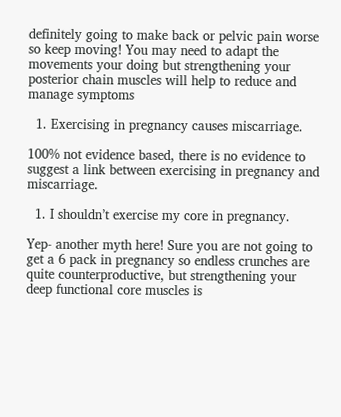definitely going to make back or pelvic pain worse so keep moving! You may need to adapt the movements your doing but strengthening your posterior chain muscles will help to reduce and manage symptoms

  1. Exercising in pregnancy causes miscarriage.

100% not evidence based, there is no evidence to suggest a link between exercising in pregnancy and miscarriage.

  1. I shouldn’t exercise my core in pregnancy.

Yep- another myth here! Sure you are not going to get a 6 pack in pregnancy so endless crunches are quite counterproductive, but strengthening your deep functional core muscles is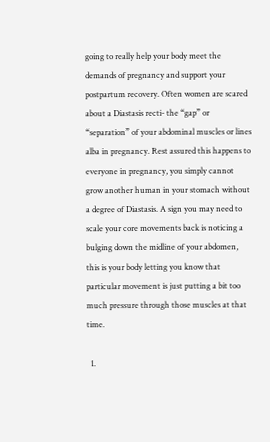going to really help your body meet the demands of pregnancy and support your postpartum recovery. Often women are scared about a Diastasis recti- the “gap” or “separation” of your abdominal muscles or lines alba in pregnancy. Rest assured this happens to everyone in pregnancy, you simply cannot grow another human in your stomach without a degree of Diastasis. A sign you may need to scale your core movements back is noticing a bulging down the midline of your abdomen, this is your body letting you know that particular movement is just putting a bit too much pressure through those muscles at that time.

  1.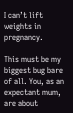I can’t lift weights in pregnancy.

This must be my biggest bug bare of all. You, as an expectant mum, are about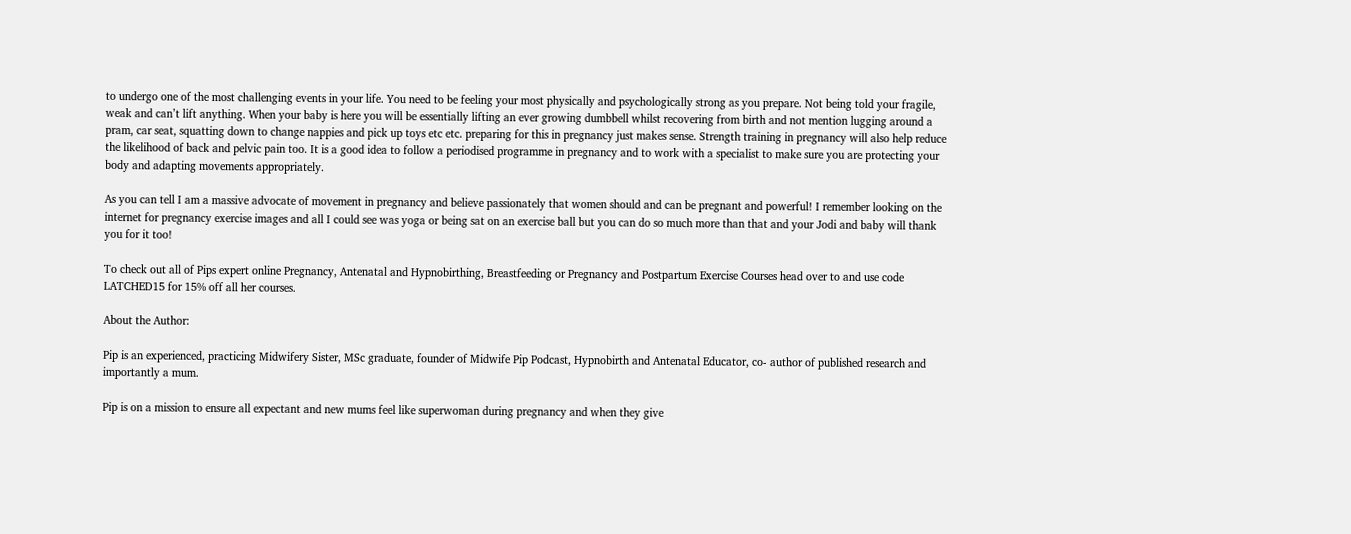to undergo one of the most challenging events in your life. You need to be feeling your most physically and psychologically strong as you prepare. Not being told your fragile, weak and can’t lift anything. When your baby is here you will be essentially lifting an ever growing dumbbell whilst recovering from birth and not mention lugging around a pram, car seat, squatting down to change nappies and pick up toys etc etc. preparing for this in pregnancy just makes sense. Strength training in pregnancy will also help reduce the likelihood of back and pelvic pain too. It is a good idea to follow a periodised programme in pregnancy and to work with a specialist to make sure you are protecting your body and adapting movements appropriately.

As you can tell I am a massive advocate of movement in pregnancy and believe passionately that women should and can be pregnant and powerful! I remember looking on the internet for pregnancy exercise images and all I could see was yoga or being sat on an exercise ball but you can do so much more than that and your Jodi and baby will thank you for it too!

To check out all of Pips expert online Pregnancy, Antenatal and Hypnobirthing, Breastfeeding or Pregnancy and Postpartum Exercise Courses head over to and use code LATCHED15 for 15% off all her courses.

About the Author:

Pip is an experienced, practicing Midwifery Sister, MSc graduate, founder of Midwife Pip Podcast, Hypnobirth and Antenatal Educator, co- author of published research and importantly a mum.

Pip is on a mission to ensure all expectant and new mums feel like superwoman during pregnancy and when they give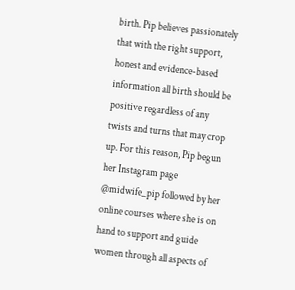birth. Pip believes passionately that with the right support, honest and evidence-based information all birth should be positive regardless of any twists and turns that may crop up. For this reason, Pip begun her Instagram page @midwife_pip followed by her online courses where she is on hand to support and guide women through all aspects of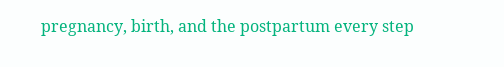pregnancy, birth, and the postpartum every step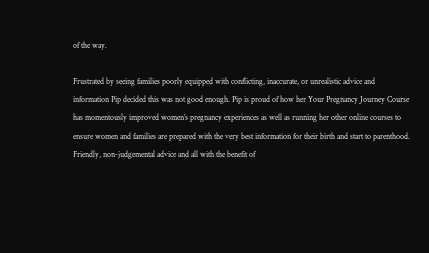of the way.

Frustrated by seeing families poorly equipped with conflicting, inaccurate, or unrealistic advice and information Pip decided this was not good enough. Pip is proud of how her Your Pregnancy Journey Course has momentously improved women’s pregnancy experiences as well as running her other online courses to ensure women and families are prepared with the very best information for their birth and start to parenthood.  Friendly, non-judgemental advice and all with the benefit of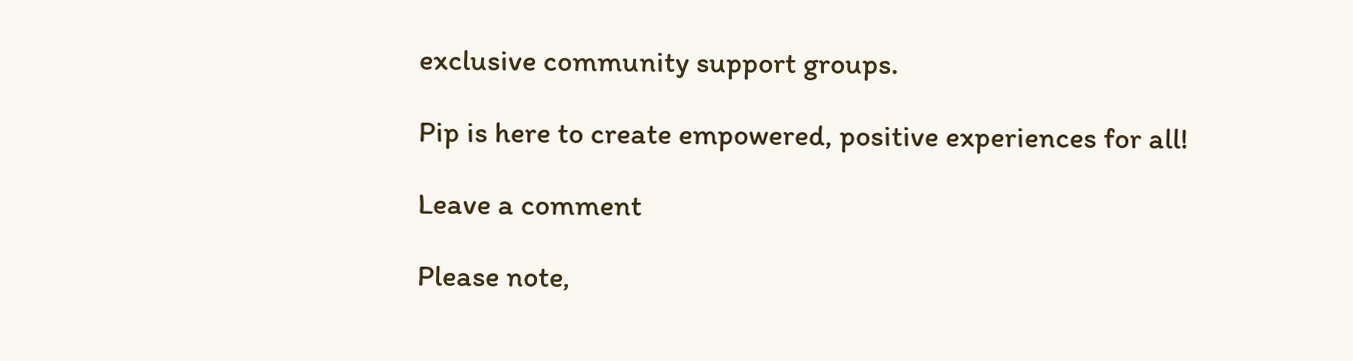exclusive community support groups.

Pip is here to create empowered, positive experiences for all!

Leave a comment

Please note,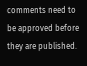comments need to be approved before they are published.